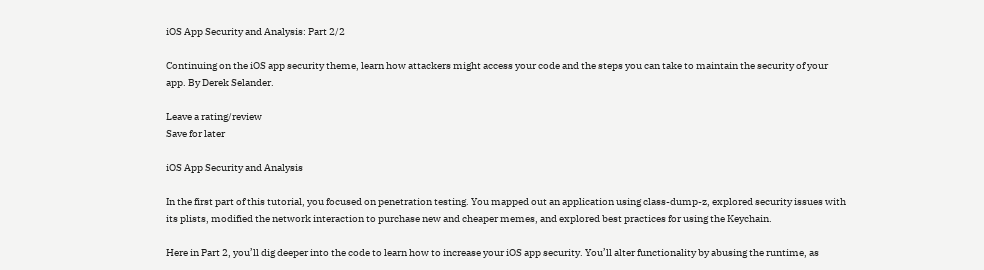iOS App Security and Analysis: Part 2/2

Continuing on the iOS app security theme, learn how attackers might access your code and the steps you can take to maintain the security of your app. By Derek Selander.

Leave a rating/review
Save for later

iOS App Security and Analysis

In the first part of this tutorial, you focused on penetration testing. You mapped out an application using class-dump-z, explored security issues with its plists, modified the network interaction to purchase new and cheaper memes, and explored best practices for using the Keychain.

Here in Part 2, you’ll dig deeper into the code to learn how to increase your iOS app security. You’ll alter functionality by abusing the runtime, as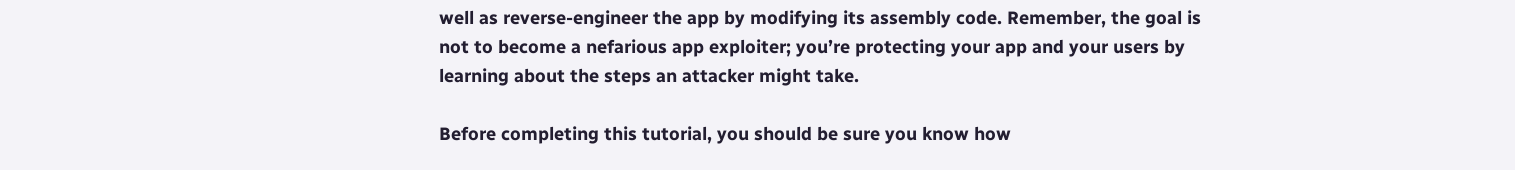well as reverse-engineer the app by modifying its assembly code. Remember, the goal is not to become a nefarious app exploiter; you’re protecting your app and your users by learning about the steps an attacker might take.

Before completing this tutorial, you should be sure you know how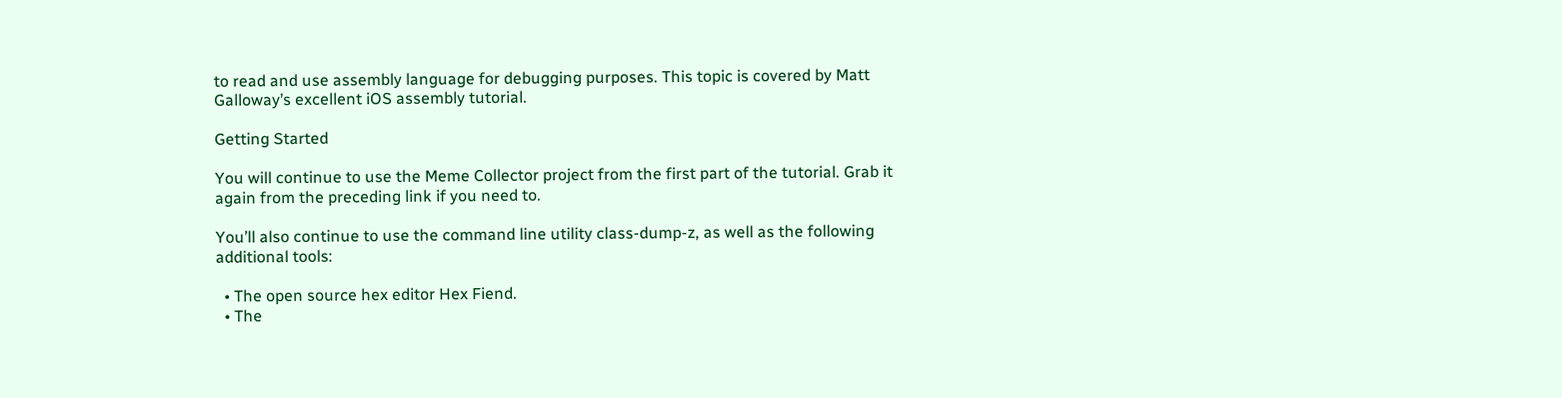to read and use assembly language for debugging purposes. This topic is covered by Matt Galloway’s excellent iOS assembly tutorial.

Getting Started

You will continue to use the Meme Collector project from the first part of the tutorial. Grab it again from the preceding link if you need to.

You’ll also continue to use the command line utility class-dump-z, as well as the following additional tools:

  • The open source hex editor Hex Fiend.
  • The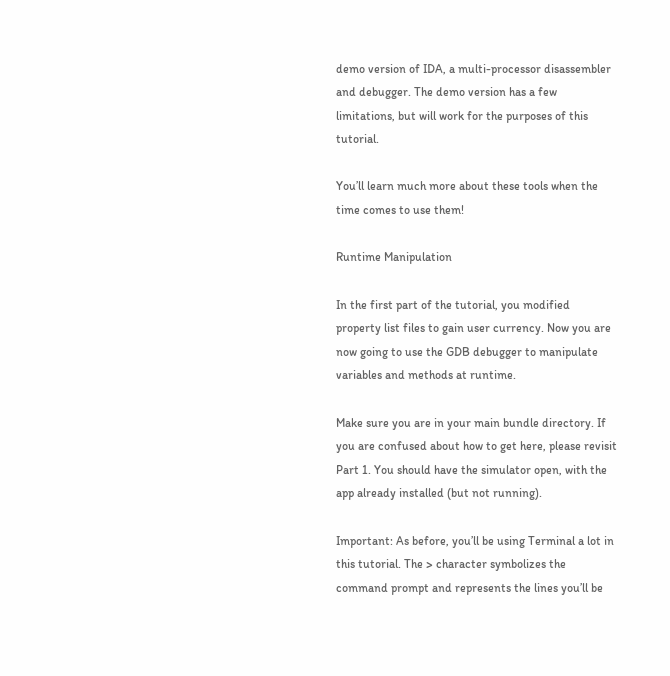demo version of IDA, a multi-processor disassembler and debugger. The demo version has a few limitations, but will work for the purposes of this tutorial.

You’ll learn much more about these tools when the time comes to use them!

Runtime Manipulation

In the first part of the tutorial, you modified property list files to gain user currency. Now you are now going to use the GDB debugger to manipulate variables and methods at runtime.

Make sure you are in your main bundle directory. If you are confused about how to get here, please revisit Part 1. You should have the simulator open, with the app already installed (but not running).

Important: As before, you’ll be using Terminal a lot in this tutorial. The > character symbolizes the command prompt and represents the lines you’ll be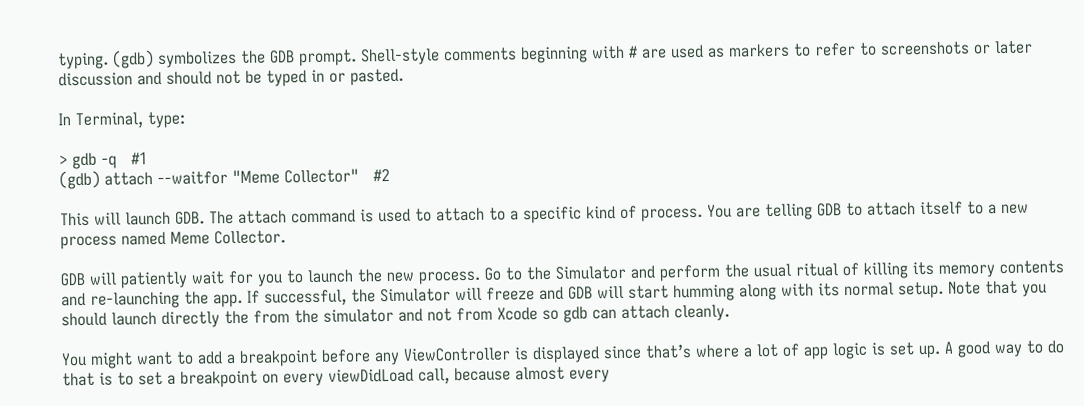typing. (gdb) symbolizes the GDB prompt. Shell-style comments beginning with # are used as markers to refer to screenshots or later discussion and should not be typed in or pasted.

In Terminal, type:

> gdb -q   #1
(gdb) attach --waitfor "Meme Collector"   #2

This will launch GDB. The attach command is used to attach to a specific kind of process. You are telling GDB to attach itself to a new process named Meme Collector.

GDB will patiently wait for you to launch the new process. Go to the Simulator and perform the usual ritual of killing its memory contents and re-launching the app. If successful, the Simulator will freeze and GDB will start humming along with its normal setup. Note that you should launch directly the from the simulator and not from Xcode so gdb can attach cleanly.

You might want to add a breakpoint before any ViewController is displayed since that’s where a lot of app logic is set up. A good way to do that is to set a breakpoint on every viewDidLoad call, because almost every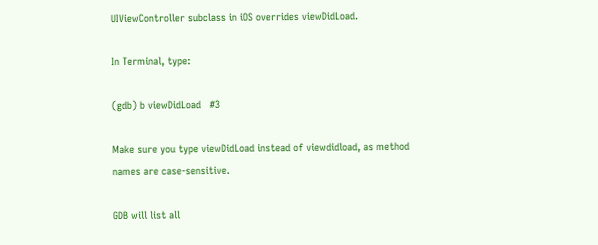UIViewController subclass in iOS overrides viewDidLoad.

In Terminal, type:

(gdb) b viewDidLoad   #3

Make sure you type viewDidLoad instead of viewdidload, as method names are case-sensitive.

GDB will list all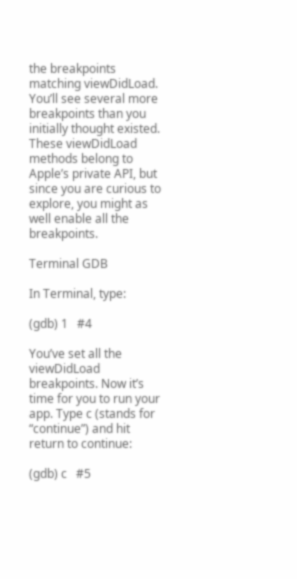the breakpoints matching viewDidLoad. You’ll see several more breakpoints than you initially thought existed. These viewDidLoad methods belong to Apple’s private API, but since you are curious to explore, you might as well enable all the breakpoints.

Terminal GDB

In Terminal, type:

(gdb) 1   #4

You’ve set all the viewDidLoad breakpoints. Now it’s time for you to run your app. Type c (stands for “continue”) and hit return to continue:

(gdb) c   #5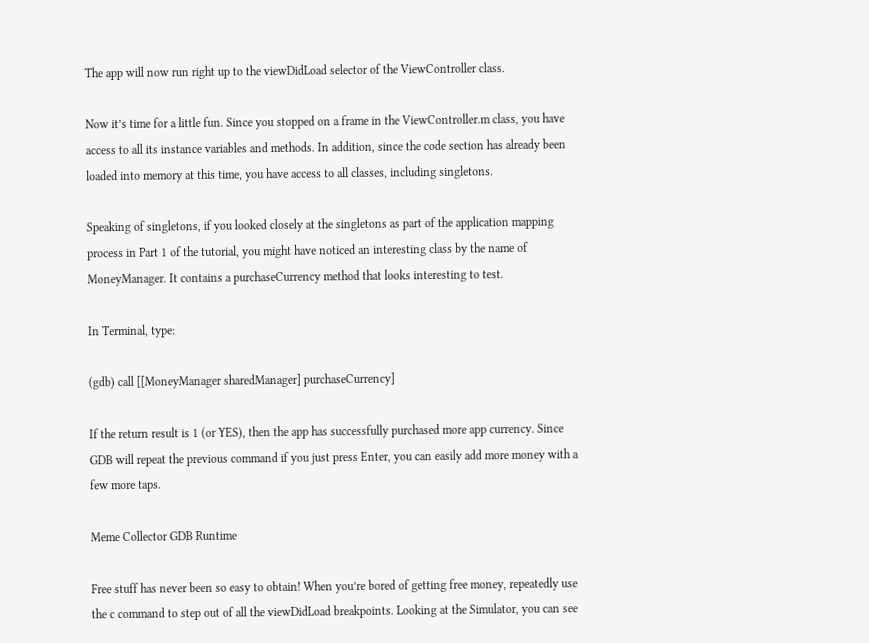The app will now run right up to the viewDidLoad selector of the ViewController class.

Now it’s time for a little fun. Since you stopped on a frame in the ViewController.m class, you have access to all its instance variables and methods. In addition, since the code section has already been loaded into memory at this time, you have access to all classes, including singletons.

Speaking of singletons, if you looked closely at the singletons as part of the application mapping process in Part 1 of the tutorial, you might have noticed an interesting class by the name of MoneyManager. It contains a purchaseCurrency method that looks interesting to test.

In Terminal, type:

(gdb) call [[MoneyManager sharedManager] purchaseCurrency]

If the return result is 1 (or YES), then the app has successfully purchased more app currency. Since GDB will repeat the previous command if you just press Enter, you can easily add more money with a few more taps.

Meme Collector GDB Runtime

Free stuff has never been so easy to obtain! When you’re bored of getting free money, repeatedly use the c command to step out of all the viewDidLoad breakpoints. Looking at the Simulator, you can see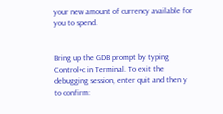your new amount of currency available for you to spend.


Bring up the GDB prompt by typing Control+c in Terminal. To exit the debugging session, enter quit and then y to confirm: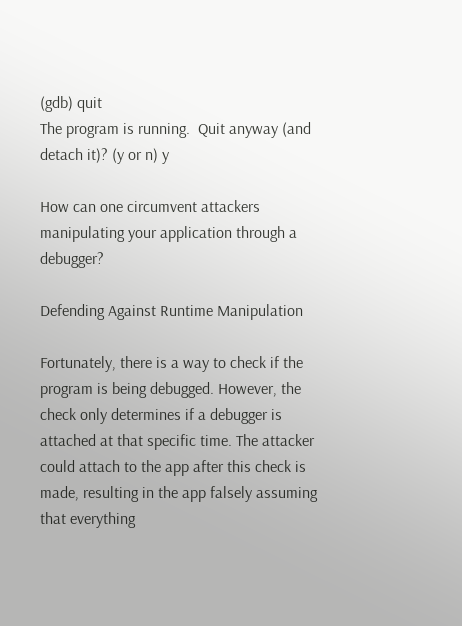(gdb) quit
The program is running.  Quit anyway (and detach it)? (y or n) y

How can one circumvent attackers manipulating your application through a debugger?

Defending Against Runtime Manipulation

Fortunately, there is a way to check if the program is being debugged. However, the check only determines if a debugger is attached at that specific time. The attacker could attach to the app after this check is made, resulting in the app falsely assuming that everything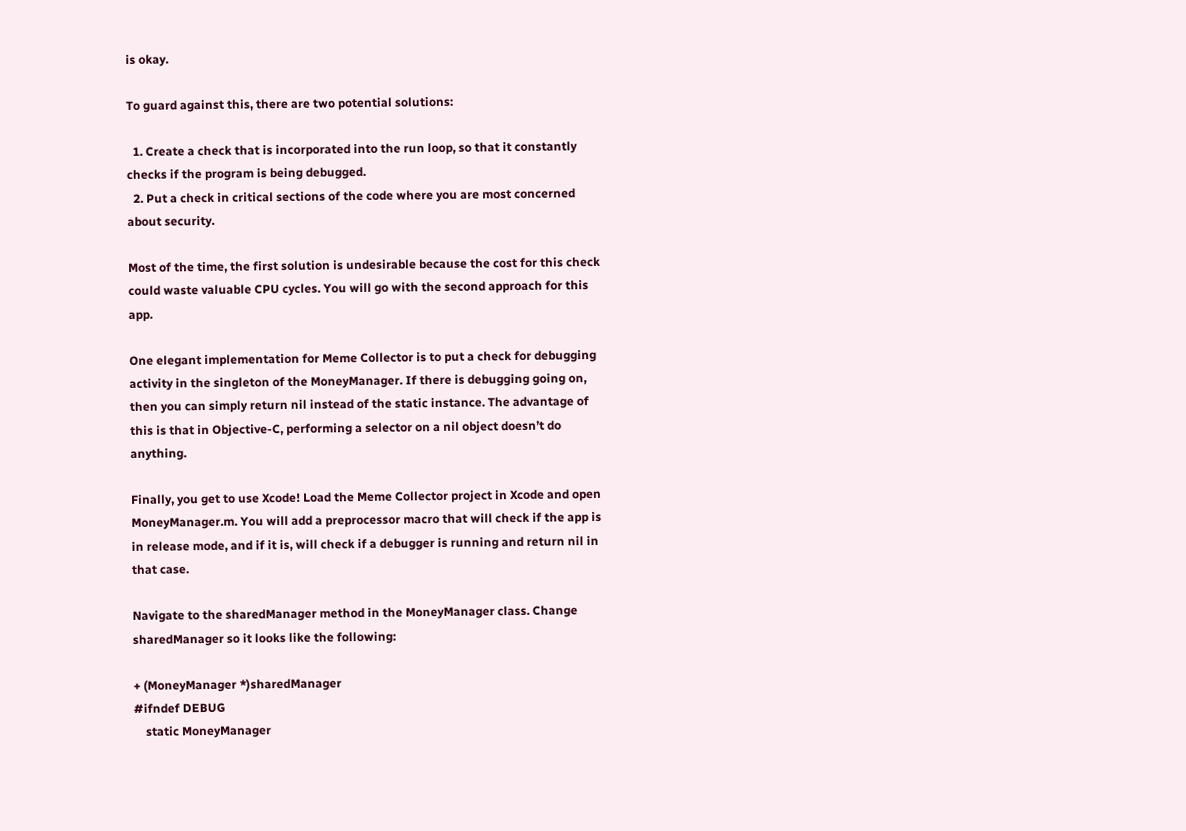is okay.

To guard against this, there are two potential solutions:

  1. Create a check that is incorporated into the run loop, so that it constantly checks if the program is being debugged.
  2. Put a check in critical sections of the code where you are most concerned about security.

Most of the time, the first solution is undesirable because the cost for this check could waste valuable CPU cycles. You will go with the second approach for this app.

One elegant implementation for Meme Collector is to put a check for debugging activity in the singleton of the MoneyManager. If there is debugging going on, then you can simply return nil instead of the static instance. The advantage of this is that in Objective-C, performing a selector on a nil object doesn’t do anything.

Finally, you get to use Xcode! Load the Meme Collector project in Xcode and open MoneyManager.m. You will add a preprocessor macro that will check if the app is in release mode, and if it is, will check if a debugger is running and return nil in that case.

Navigate to the sharedManager method in the MoneyManager class. Change sharedManager so it looks like the following:

+ (MoneyManager *)sharedManager
#ifndef DEBUG
    static MoneyManager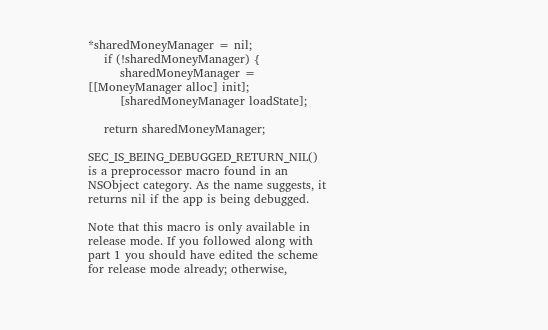*sharedMoneyManager = nil;
    if (!sharedMoneyManager) {
        sharedMoneyManager = [[MoneyManager alloc] init];
        [sharedMoneyManager loadState];

    return sharedMoneyManager;

SEC_IS_BEING_DEBUGGED_RETURN_NIL() is a preprocessor macro found in an NSObject category. As the name suggests, it returns nil if the app is being debugged.

Note that this macro is only available in release mode. If you followed along with part 1 you should have edited the scheme for release mode already; otherwise,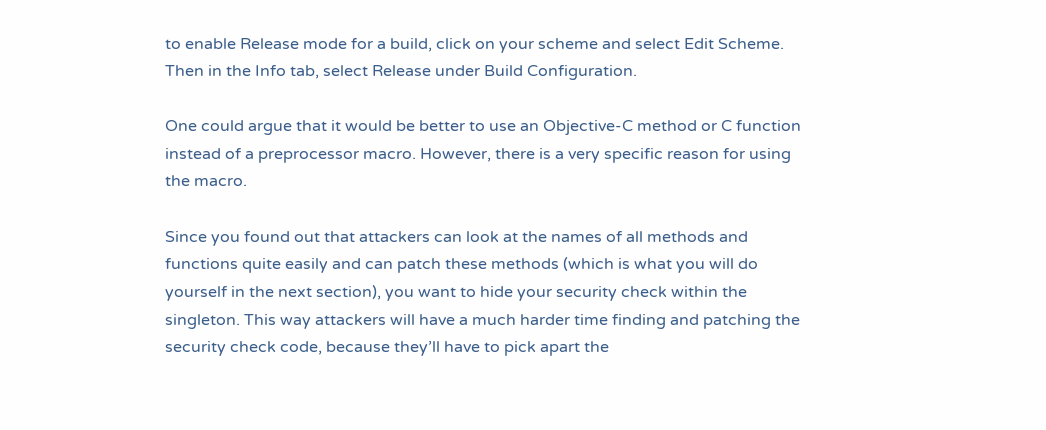to enable Release mode for a build, click on your scheme and select Edit Scheme. Then in the Info tab, select Release under Build Configuration.

One could argue that it would be better to use an Objective-C method or C function instead of a preprocessor macro. However, there is a very specific reason for using the macro.

Since you found out that attackers can look at the names of all methods and functions quite easily and can patch these methods (which is what you will do yourself in the next section), you want to hide your security check within the singleton. This way attackers will have a much harder time finding and patching the security check code, because they’ll have to pick apart the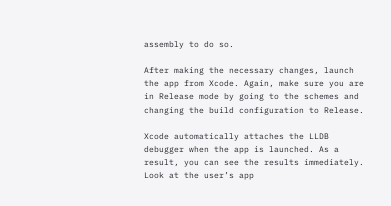assembly to do so.

After making the necessary changes, launch the app from Xcode. Again, make sure you are in Release mode by going to the schemes and changing the build configuration to Release.

Xcode automatically attaches the LLDB debugger when the app is launched. As a result, you can see the results immediately. Look at the user’s app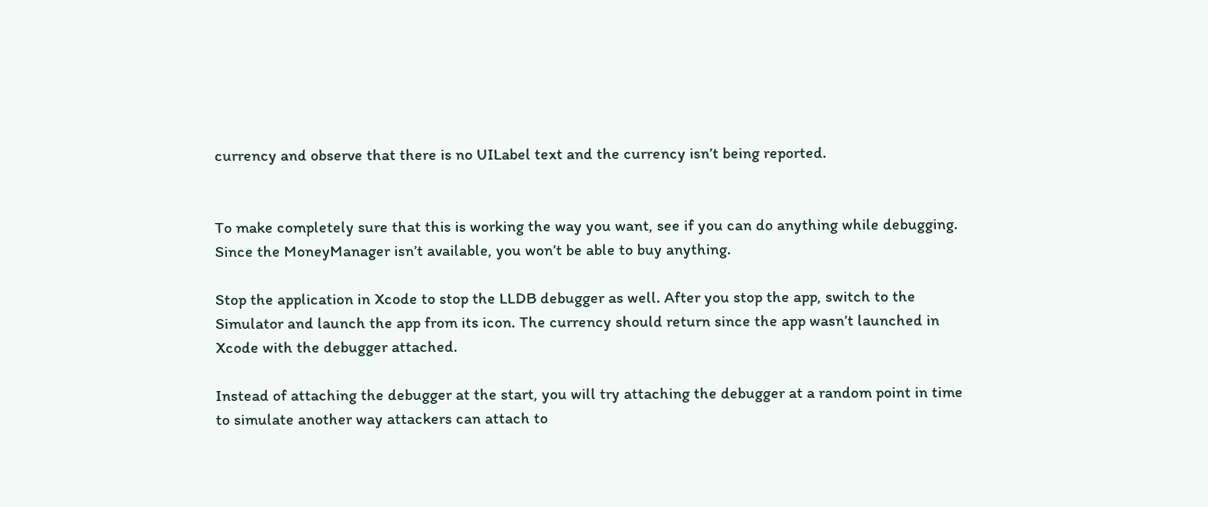currency and observe that there is no UILabel text and the currency isn’t being reported.


To make completely sure that this is working the way you want, see if you can do anything while debugging. Since the MoneyManager isn’t available, you won’t be able to buy anything.

Stop the application in Xcode to stop the LLDB debugger as well. After you stop the app, switch to the Simulator and launch the app from its icon. The currency should return since the app wasn’t launched in Xcode with the debugger attached.

Instead of attaching the debugger at the start, you will try attaching the debugger at a random point in time to simulate another way attackers can attach to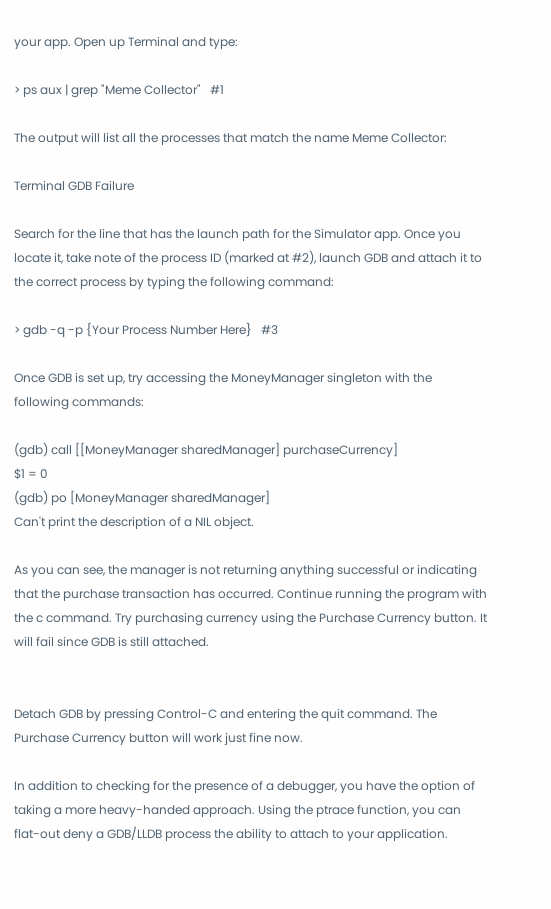your app. Open up Terminal and type:

> ps aux | grep "Meme Collector"   #1

The output will list all the processes that match the name Meme Collector:

Terminal GDB Failure

Search for the line that has the launch path for the Simulator app. Once you locate it, take note of the process ID (marked at #2), launch GDB and attach it to the correct process by typing the following command:

> gdb -q -p {Your Process Number Here}   #3

Once GDB is set up, try accessing the MoneyManager singleton with the following commands:

(gdb) call [[MoneyManager sharedManager] purchaseCurrency]
$1 = 0
(gdb) po [MoneyManager sharedManager]
Can't print the description of a NIL object.

As you can see, the manager is not returning anything successful or indicating that the purchase transaction has occurred. Continue running the program with the c command. Try purchasing currency using the Purchase Currency button. It will fail since GDB is still attached.


Detach GDB by pressing Control-C and entering the quit command. The Purchase Currency button will work just fine now.

In addition to checking for the presence of a debugger, you have the option of taking a more heavy-handed approach. Using the ptrace function, you can flat-out deny a GDB/LLDB process the ability to attach to your application.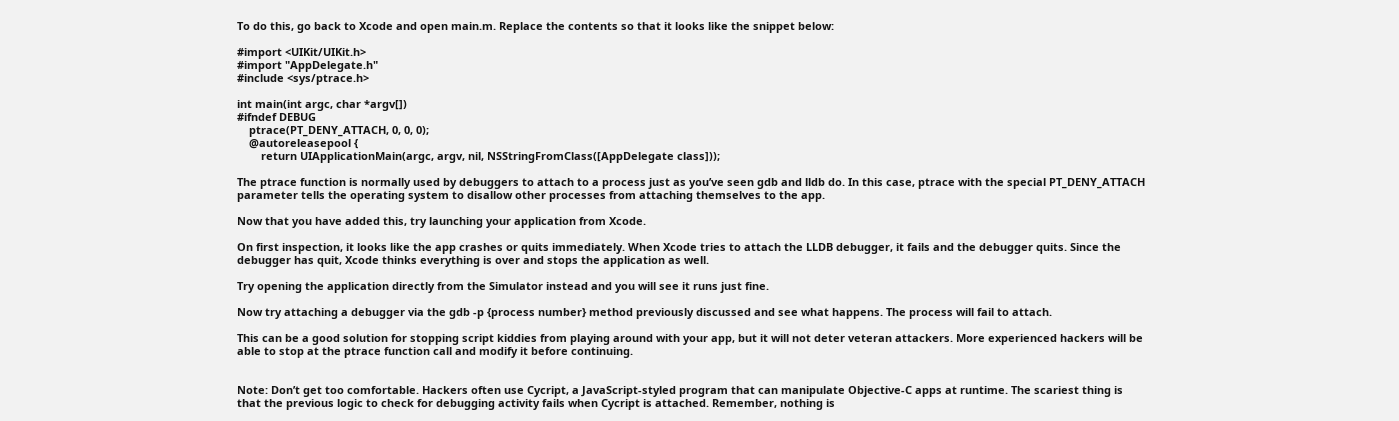To do this, go back to Xcode and open main.m. Replace the contents so that it looks like the snippet below:

#import <UIKit/UIKit.h>
#import "AppDelegate.h"
#include <sys/ptrace.h>

int main(int argc, char *argv[])
#ifndef DEBUG
    ptrace(PT_DENY_ATTACH, 0, 0, 0);
    @autoreleasepool {
        return UIApplicationMain(argc, argv, nil, NSStringFromClass([AppDelegate class]));

The ptrace function is normally used by debuggers to attach to a process just as you’ve seen gdb and lldb do. In this case, ptrace with the special PT_DENY_ATTACH parameter tells the operating system to disallow other processes from attaching themselves to the app.

Now that you have added this, try launching your application from Xcode.

On first inspection, it looks like the app crashes or quits immediately. When Xcode tries to attach the LLDB debugger, it fails and the debugger quits. Since the debugger has quit, Xcode thinks everything is over and stops the application as well.

Try opening the application directly from the Simulator instead and you will see it runs just fine.

Now try attaching a debugger via the gdb -p {process number} method previously discussed and see what happens. The process will fail to attach.

This can be a good solution for stopping script kiddies from playing around with your app, but it will not deter veteran attackers. More experienced hackers will be able to stop at the ptrace function call and modify it before continuing.


Note: Don’t get too comfortable. Hackers often use Cycript, a JavaScript-styled program that can manipulate Objective-C apps at runtime. The scariest thing is that the previous logic to check for debugging activity fails when Cycript is attached. Remember, nothing is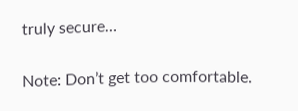truly secure…

Note: Don’t get too comfortable.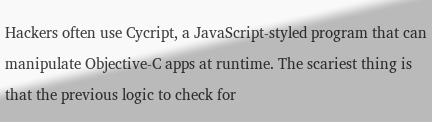Hackers often use Cycript, a JavaScript-styled program that can manipulate Objective-C apps at runtime. The scariest thing is that the previous logic to check for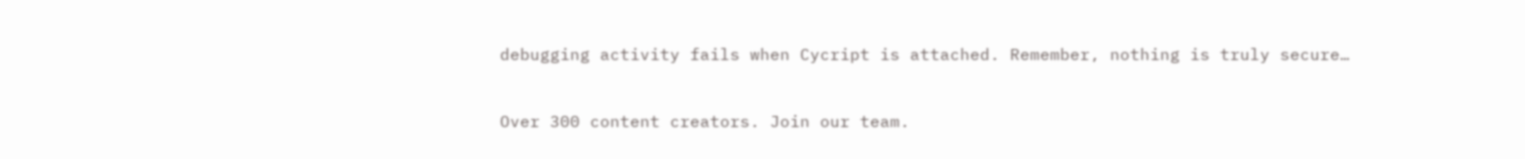debugging activity fails when Cycript is attached. Remember, nothing is truly secure…


Over 300 content creators. Join our team.